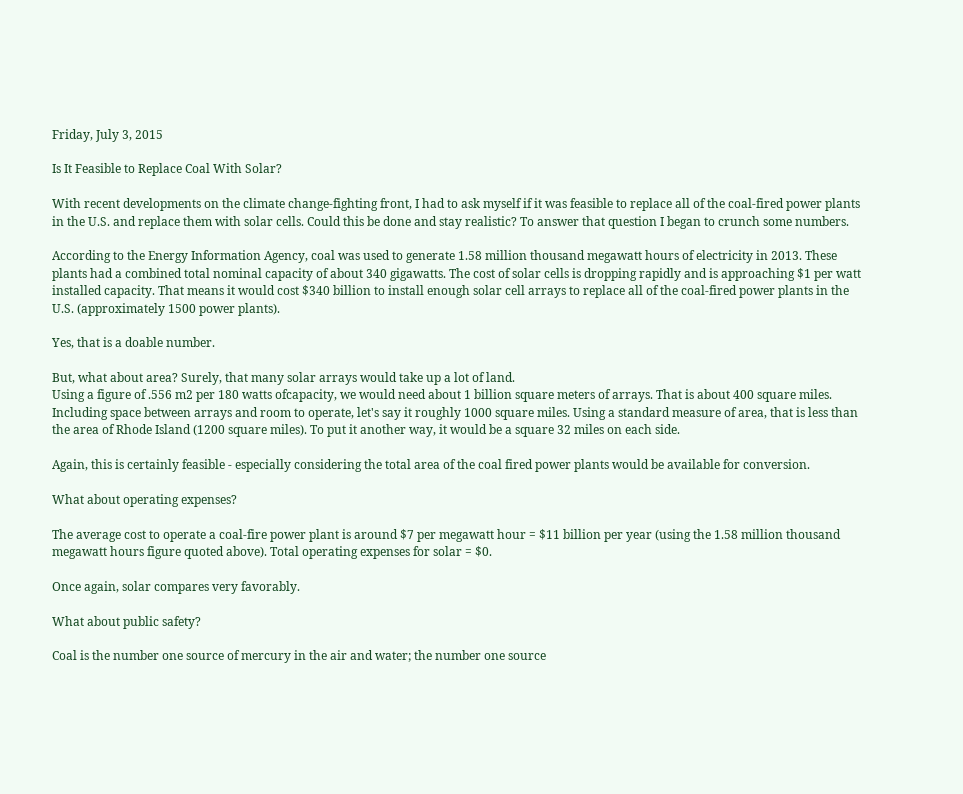Friday, July 3, 2015

Is It Feasible to Replace Coal With Solar?

With recent developments on the climate change-fighting front, I had to ask myself if it was feasible to replace all of the coal-fired power plants in the U.S. and replace them with solar cells. Could this be done and stay realistic? To answer that question I began to crunch some numbers.

According to the Energy Information Agency, coal was used to generate 1.58 million thousand megawatt hours of electricity in 2013. These plants had a combined total nominal capacity of about 340 gigawatts. The cost of solar cells is dropping rapidly and is approaching $1 per watt installed capacity. That means it would cost $340 billion to install enough solar cell arrays to replace all of the coal-fired power plants in the U.S. (approximately 1500 power plants).

Yes, that is a doable number.

But, what about area? Surely, that many solar arrays would take up a lot of land.
Using a figure of .556 m2 per 180 watts ofcapacity, we would need about 1 billion square meters of arrays. That is about 400 square miles. Including space between arrays and room to operate, let's say it roughly 1000 square miles. Using a standard measure of area, that is less than the area of Rhode Island (1200 square miles). To put it another way, it would be a square 32 miles on each side.

Again, this is certainly feasible - especially considering the total area of the coal fired power plants would be available for conversion.

What about operating expenses?

The average cost to operate a coal-fire power plant is around $7 per megawatt hour = $11 billion per year (using the 1.58 million thousand megawatt hours figure quoted above). Total operating expenses for solar = $0.

Once again, solar compares very favorably.

What about public safety?

Coal is the number one source of mercury in the air and water; the number one source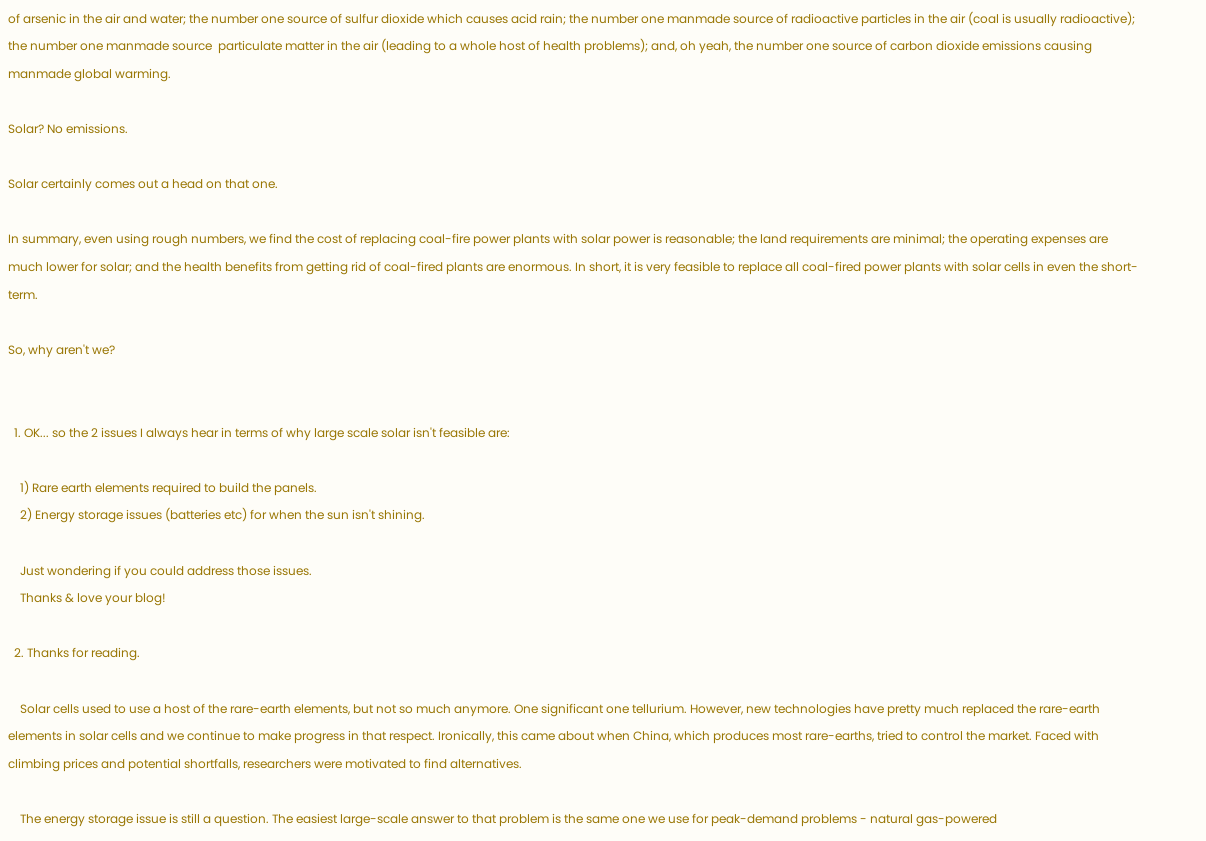of arsenic in the air and water; the number one source of sulfur dioxide which causes acid rain; the number one manmade source of radioactive particles in the air (coal is usually radioactive); the number one manmade source  particulate matter in the air (leading to a whole host of health problems); and, oh yeah, the number one source of carbon dioxide emissions causing manmade global warming.

Solar? No emissions.

Solar certainly comes out a head on that one.

In summary, even using rough numbers, we find the cost of replacing coal-fire power plants with solar power is reasonable; the land requirements are minimal; the operating expenses are much lower for solar; and the health benefits from getting rid of coal-fired plants are enormous. In short, it is very feasible to replace all coal-fired power plants with solar cells in even the short-term.

So, why aren't we?


  1. OK... so the 2 issues I always hear in terms of why large scale solar isn't feasible are:

    1) Rare earth elements required to build the panels.
    2) Energy storage issues (batteries etc) for when the sun isn't shining.

    Just wondering if you could address those issues.
    Thanks & love your blog!

  2. Thanks for reading.

    Solar cells used to use a host of the rare-earth elements, but not so much anymore. One significant one tellurium. However, new technologies have pretty much replaced the rare-earth elements in solar cells and we continue to make progress in that respect. Ironically, this came about when China, which produces most rare-earths, tried to control the market. Faced with climbing prices and potential shortfalls, researchers were motivated to find alternatives.

    The energy storage issue is still a question. The easiest large-scale answer to that problem is the same one we use for peak-demand problems - natural gas-powered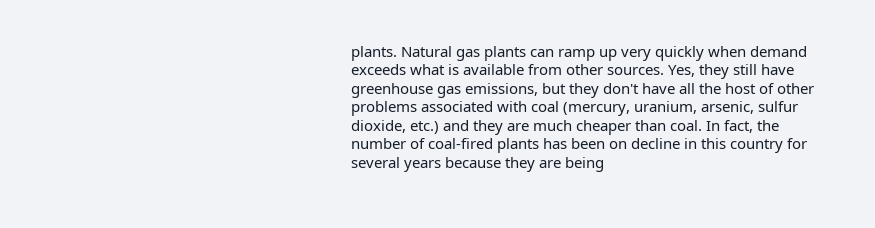plants. Natural gas plants can ramp up very quickly when demand exceeds what is available from other sources. Yes, they still have greenhouse gas emissions, but they don't have all the host of other problems associated with coal (mercury, uranium, arsenic, sulfur dioxide, etc.) and they are much cheaper than coal. In fact, the number of coal-fired plants has been on decline in this country for several years because they are being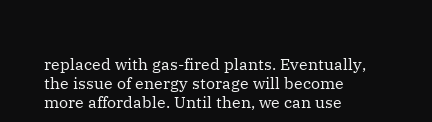replaced with gas-fired plants. Eventually, the issue of energy storage will become more affordable. Until then, we can use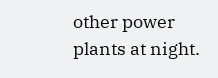other power plants at night.